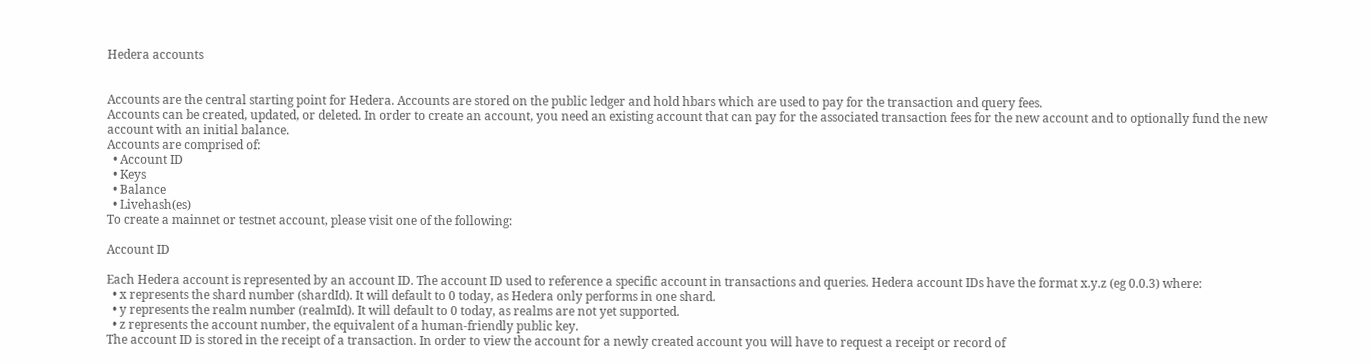Hedera accounts


Accounts are the central starting point for Hedera. Accounts are stored on the public ledger and hold hbars which are used to pay for the transaction and query fees.
Accounts can be created, updated, or deleted. In order to create an account, you need an existing account that can pay for the associated transaction fees for the new account and to optionally fund the new account with an initial balance.
Accounts are comprised of:
  • Account ID
  • Keys
  • Balance
  • Livehash(es)
To create a mainnet or testnet account, please visit one of the following:

Account ID

Each Hedera account is represented by an account ID. The account ID used to reference a specific account in transactions and queries. Hedera account IDs have the format x.y.z (eg 0.0.3) where:
  • x represents the shard number (shardId). It will default to 0 today, as Hedera only performs in one shard.
  • y represents the realm number (realmId). It will default to 0 today, as realms are not yet supported.
  • z represents the account number, the equivalent of a human-friendly public key.
The account ID is stored in the receipt of a transaction. In order to view the account for a newly created account you will have to request a receipt or record of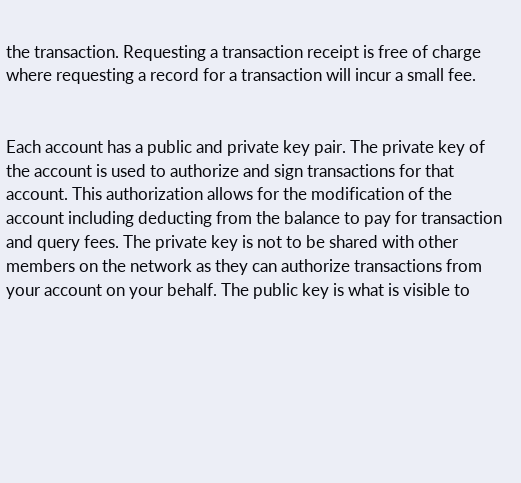the transaction. Requesting a transaction receipt is free of charge where requesting a record for a transaction will incur a small fee.


Each account has a public and private key pair. The private key of the account is used to authorize and sign transactions for that account. This authorization allows for the modification of the account including deducting from the balance to pay for transaction and query fees. The private key is not to be shared with other members on the network as they can authorize transactions from your account on your behalf. The public key is what is visible to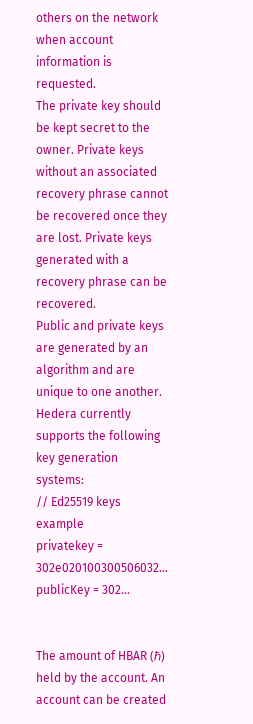others on the network when account information is requested.
The private key should be kept secret to the owner. Private keys without an associated recovery phrase cannot be recovered once they are lost. Private keys generated with a recovery phrase can be recovered.
Public and private keys are generated by an algorithm and are unique to one another. Hedera currently supports the following key generation systems:
// Ed25519 keys example
privatekey = 302e020100300506032...
publicKey = 302...


The amount of HBAR (ℏ) held by the account. An account can be created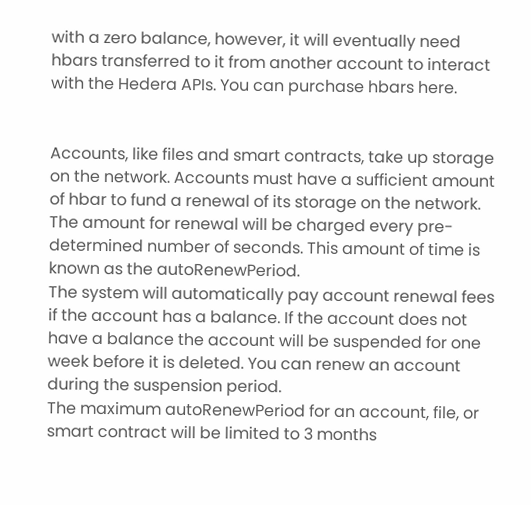with a zero balance, however, it will eventually need hbars transferred to it from another account to interact with the Hedera APIs. You can purchase hbars here.


Accounts, like files and smart contracts, take up storage on the network. Accounts must have a sufficient amount of hbar to fund a renewal of its storage on the network. The amount for renewal will be charged every pre-determined number of seconds. This amount of time is known as the autoRenewPeriod.
The system will automatically pay account renewal fees if the account has a balance. If the account does not have a balance the account will be suspended for one week before it is deleted. You can renew an account during the suspension period.
The maximum autoRenewPeriod for an account, file, or smart contract will be limited to 3 months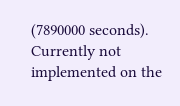(7890000 seconds).
Currently not implemented on the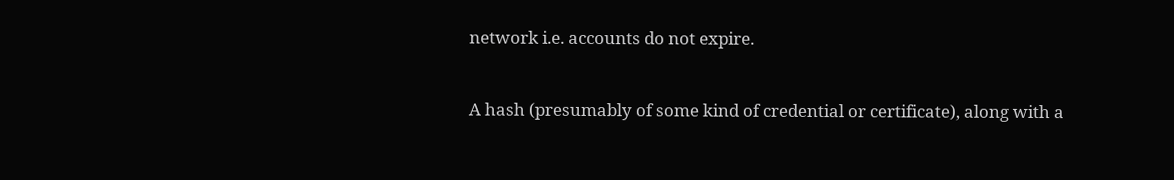network i.e. accounts do not expire.


A hash (presumably of some kind of credential or certificate), along with a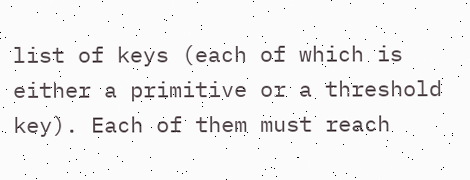list of keys (each of which is either a primitive or a threshold key). Each of them must reach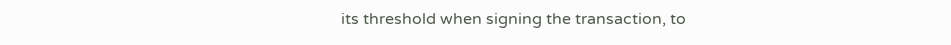its threshold when signing the transaction, to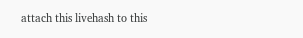attach this livehash to this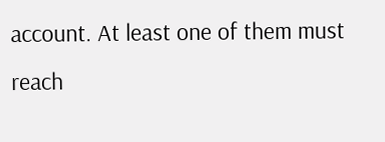account. At least one of them must reach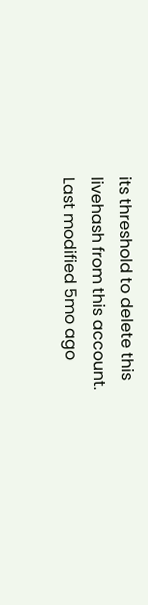its threshold to delete this livehash from this account.
Last modified 5mo ago